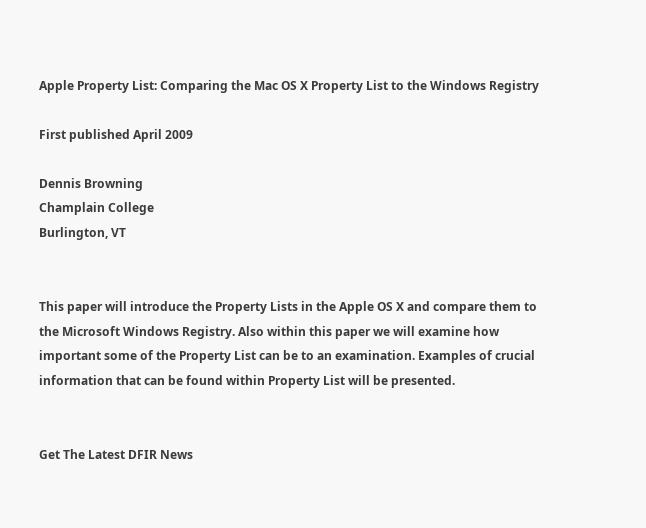Apple Property List: Comparing the Mac OS X Property List to the Windows Registry

First published April 2009

Dennis Browning
Champlain College
Burlington, VT


This paper will introduce the Property Lists in the Apple OS X and compare them to the Microsoft Windows Registry. Also within this paper we will examine how important some of the Property List can be to an examination. Examples of crucial information that can be found within Property List will be presented.


Get The Latest DFIR News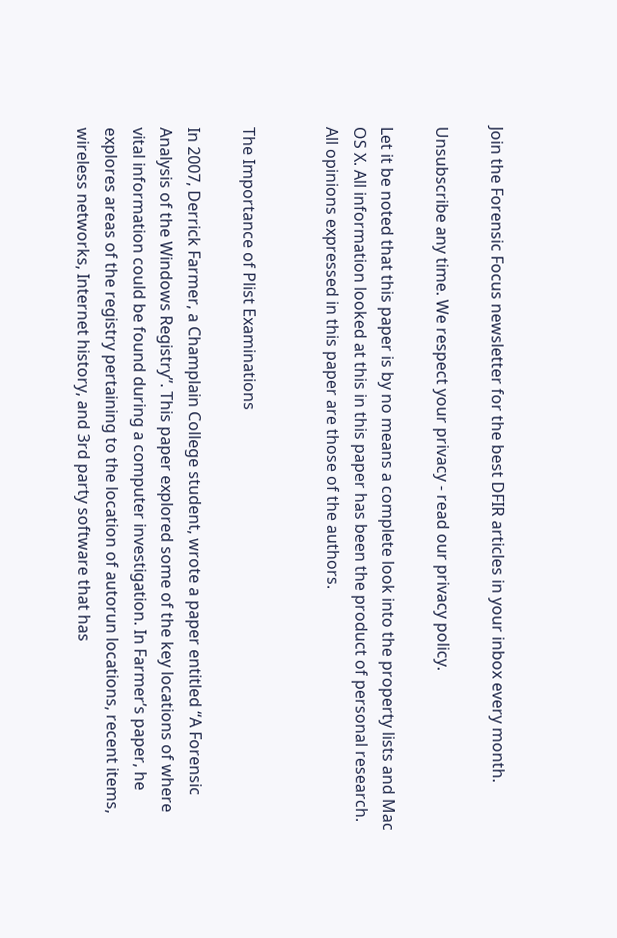Join the Forensic Focus newsletter for the best DFIR articles in your inbox every month.

Unsubscribe any time. We respect your privacy - read our privacy policy.

Let it be noted that this paper is by no means a complete look into the property lists and Mac OS X. All information looked at this in this paper has been the product of personal research. All opinions expressed in this paper are those of the authors.


The Importance of Plist Examinations

In 2007, Derrick Farmer, a Champlain College student, wrote a paper entitled “A Forensic Analysis of the Windows Registry”. This paper explored some of the key locations of where vital information could be found during a computer investigation. In Farmer’s paper, he explores areas of the registry pertaining to the location of autorun locations, recent items, wireless networks, Internet history, and 3rd party software that has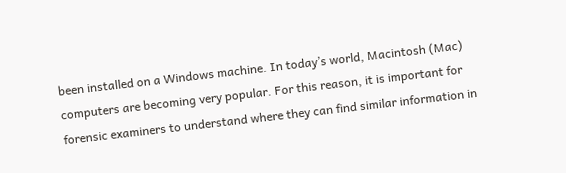been installed on a Windows machine. In today’s world, Macintosh (Mac) computers are becoming very popular. For this reason, it is important for forensic examiners to understand where they can find similar information in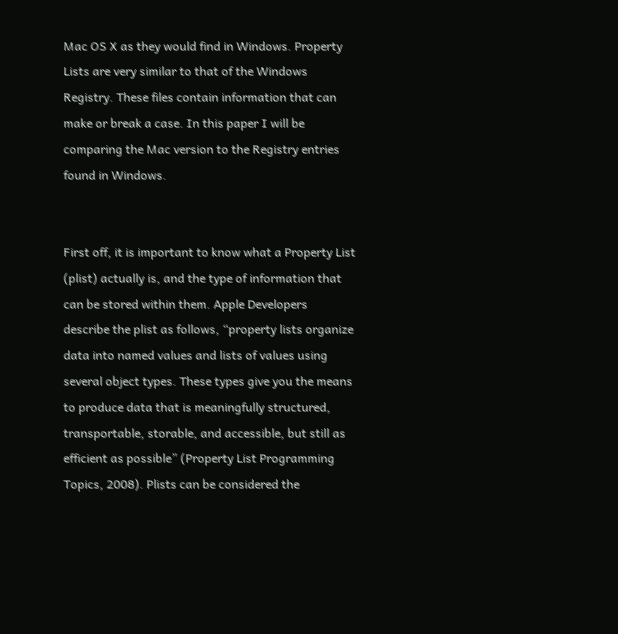Mac OS X as they would find in Windows. Property Lists are very similar to that of the Windows Registry. These files contain information that can make or break a case. In this paper I will be comparing the Mac version to the Registry entries found in Windows.


First off, it is important to know what a Property List (plist) actually is, and the type of information that can be stored within them. Apple Developers describe the plist as follows, “property lists organize data into named values and lists of values using several object types. These types give you the means to produce data that is meaningfully structured, transportable, storable, and accessible, but still as efficient as possible” (Property List Programming Topics, 2008). Plists can be considered the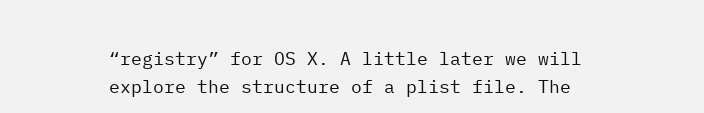“registry” for OS X. A little later we will explore the structure of a plist file. The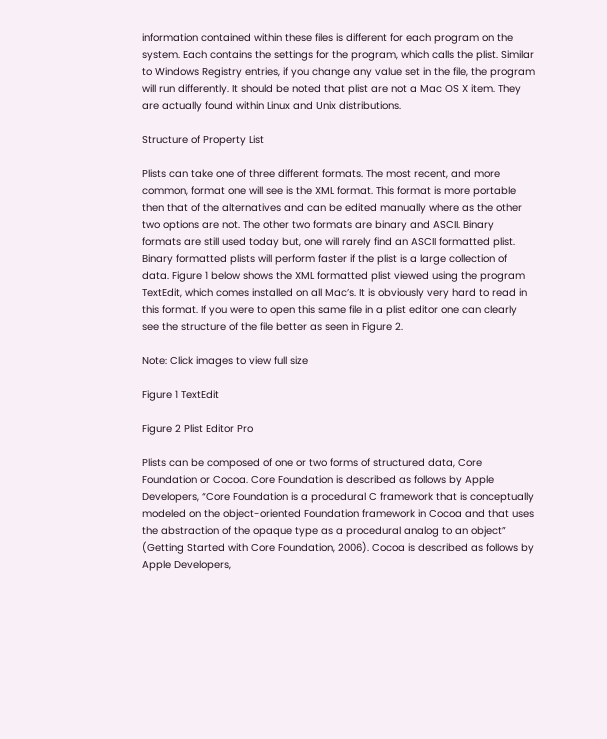information contained within these files is different for each program on the system. Each contains the settings for the program, which calls the plist. Similar to Windows Registry entries, if you change any value set in the file, the program will run differently. It should be noted that plist are not a Mac OS X item. They are actually found within Linux and Unix distributions.

Structure of Property List

Plists can take one of three different formats. The most recent, and more common, format one will see is the XML format. This format is more portable then that of the alternatives and can be edited manually where as the other two options are not. The other two formats are binary and ASCII. Binary formats are still used today but, one will rarely find an ASCII formatted plist. Binary formatted plists will perform faster if the plist is a large collection of data. Figure 1 below shows the XML formatted plist viewed using the program TextEdit, which comes installed on all Mac’s. It is obviously very hard to read in this format. If you were to open this same file in a plist editor one can clearly see the structure of the file better as seen in Figure 2.

Note: Click images to view full size

Figure 1 TextEdit

Figure 2 Plist Editor Pro

Plists can be composed of one or two forms of structured data, Core Foundation or Cocoa. Core Foundation is described as follows by Apple Developers, “Core Foundation is a procedural C framework that is conceptually modeled on the object-oriented Foundation framework in Cocoa and that uses the abstraction of the opaque type as a procedural analog to an object” (Getting Started with Core Foundation, 2006). Cocoa is described as follows by Apple Developers,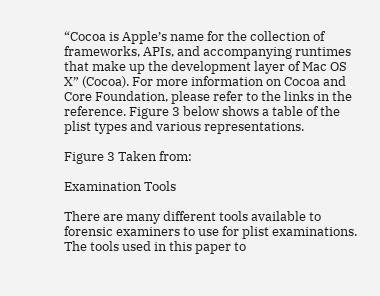“Cocoa is Apple’s name for the collection of frameworks, APIs, and accompanying runtimes that make up the development layer of Mac OS X” (Cocoa). For more information on Cocoa and Core Foundation, please refer to the links in the reference. Figure 3 below shows a table of the plist types and various representations.

Figure 3 Taken from:

Examination Tools

There are many different tools available to forensic examiners to use for plist examinations. The tools used in this paper to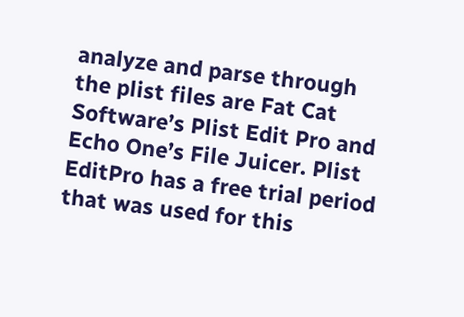analyze and parse through the plist files are Fat Cat Software’s Plist Edit Pro and Echo One’s File Juicer. Plist EditPro has a free trial period that was used for this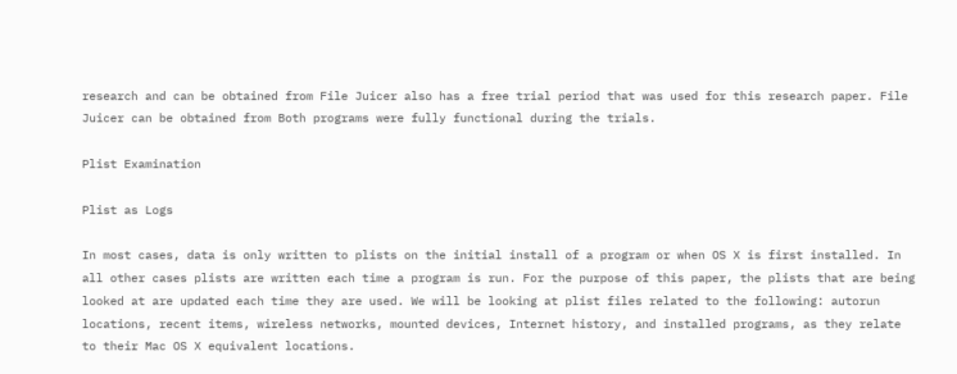research and can be obtained from File Juicer also has a free trial period that was used for this research paper. File Juicer can be obtained from Both programs were fully functional during the trials.

Plist Examination

Plist as Logs

In most cases, data is only written to plists on the initial install of a program or when OS X is first installed. In all other cases plists are written each time a program is run. For the purpose of this paper, the plists that are being looked at are updated each time they are used. We will be looking at plist files related to the following: autorun locations, recent items, wireless networks, mounted devices, Internet history, and installed programs, as they relate to their Mac OS X equivalent locations.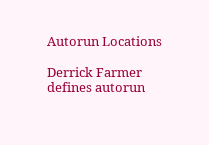Autorun Locations

Derrick Farmer defines autorun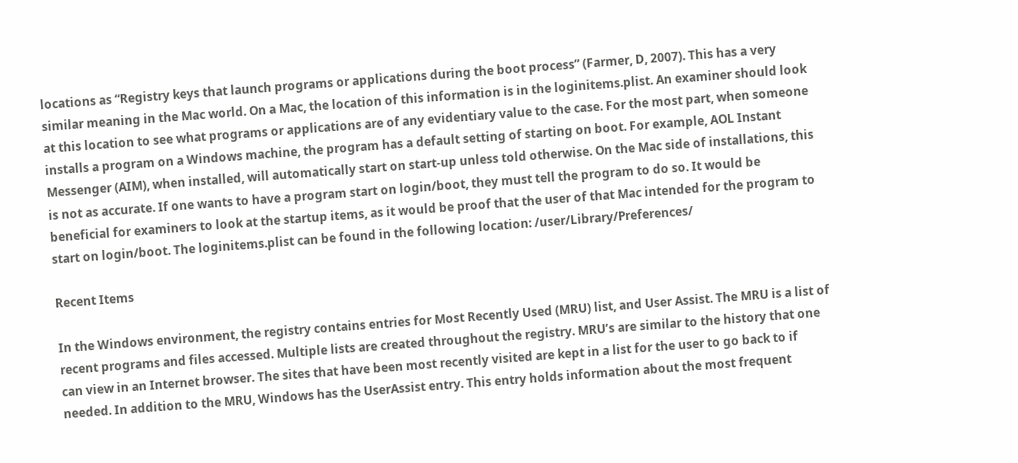locations as “Registry keys that launch programs or applications during the boot process” (Farmer, D, 2007). This has a very similar meaning in the Mac world. On a Mac, the location of this information is in the loginitems.plist. An examiner should look at this location to see what programs or applications are of any evidentiary value to the case. For the most part, when someone installs a program on a Windows machine, the program has a default setting of starting on boot. For example, AOL Instant Messenger (AIM), when installed, will automatically start on start-up unless told otherwise. On the Mac side of installations, this is not as accurate. If one wants to have a program start on login/boot, they must tell the program to do so. It would be beneficial for examiners to look at the startup items, as it would be proof that the user of that Mac intended for the program to start on login/boot. The loginitems.plist can be found in the following location: /user/Library/Preferences/

Recent Items

In the Windows environment, the registry contains entries for Most Recently Used (MRU) list, and User Assist. The MRU is a list of recent programs and files accessed. Multiple lists are created throughout the registry. MRU’s are similar to the history that one can view in an Internet browser. The sites that have been most recently visited are kept in a list for the user to go back to if needed. In addition to the MRU, Windows has the UserAssist entry. This entry holds information about the most frequent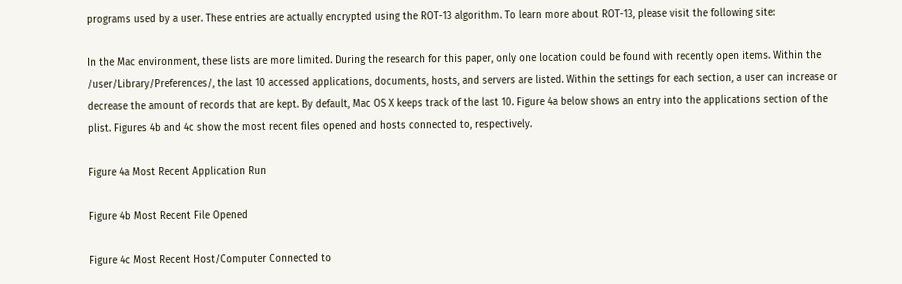programs used by a user. These entries are actually encrypted using the ROT-13 algorithm. To learn more about ROT-13, please visit the following site:

In the Mac environment, these lists are more limited. During the research for this paper, only one location could be found with recently open items. Within the /user/Library/Preferences/, the last 10 accessed applications, documents, hosts, and servers are listed. Within the settings for each section, a user can increase or decrease the amount of records that are kept. By default, Mac OS X keeps track of the last 10. Figure 4a below shows an entry into the applications section of the plist. Figures 4b and 4c show the most recent files opened and hosts connected to, respectively.

Figure 4a Most Recent Application Run

Figure 4b Most Recent File Opened

Figure 4c Most Recent Host/Computer Connected to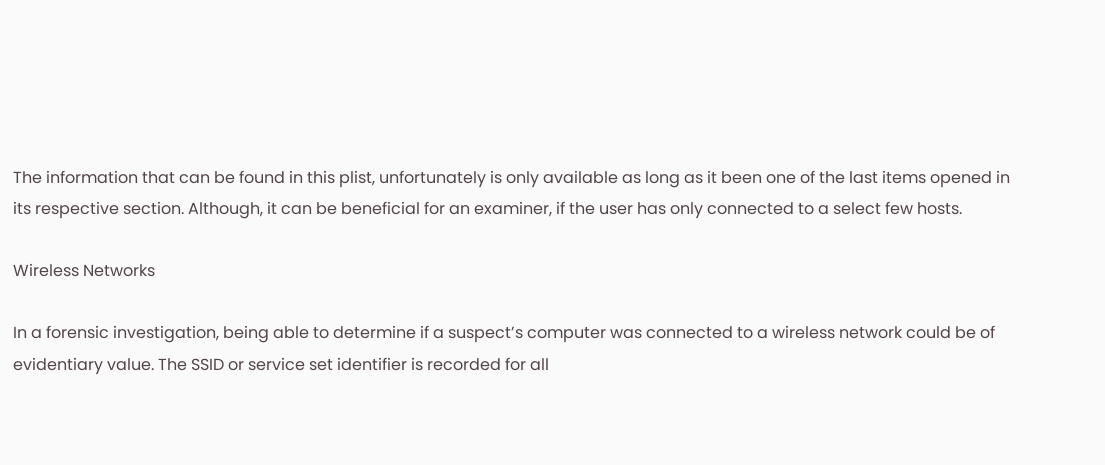The information that can be found in this plist, unfortunately is only available as long as it been one of the last items opened in its respective section. Although, it can be beneficial for an examiner, if the user has only connected to a select few hosts.

Wireless Networks

In a forensic investigation, being able to determine if a suspect’s computer was connected to a wireless network could be of evidentiary value. The SSID or service set identifier is recorded for all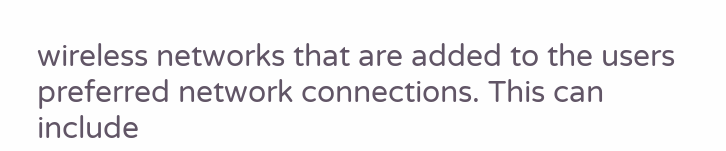wireless networks that are added to the users preferred network connections. This can include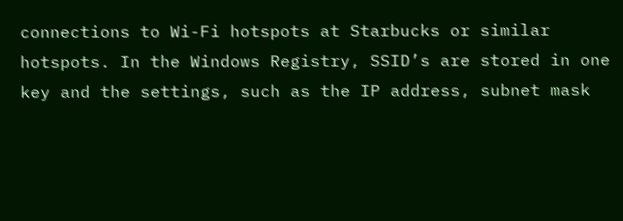connections to Wi-Fi hotspots at Starbucks or similar hotspots. In the Windows Registry, SSID’s are stored in one key and the settings, such as the IP address, subnet mask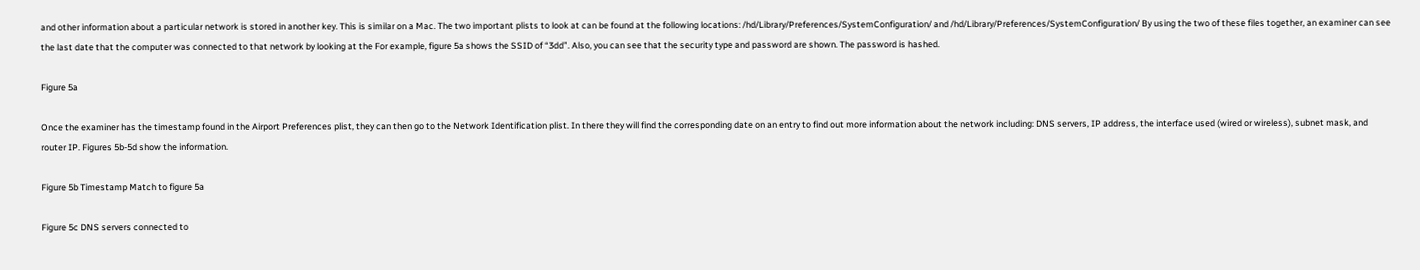and other information about a particular network is stored in another key. This is similar on a Mac. The two important plists to look at can be found at the following locations: /hd/Library/Preferences/SystemConfiguration/ and /hd/Library/Preferences/SystemConfiguration/ By using the two of these files together, an examiner can see the last date that the computer was connected to that network by looking at the For example, figure 5a shows the SSID of “3dd”. Also, you can see that the security type and password are shown. The password is hashed.

Figure 5a

Once the examiner has the timestamp found in the Airport Preferences plist, they can then go to the Network Identification plist. In there they will find the corresponding date on an entry to find out more information about the network including: DNS servers, IP address, the interface used (wired or wireless), subnet mask, and router IP. Figures 5b-5d show the information.

Figure 5b Timestamp Match to figure 5a

Figure 5c DNS servers connected to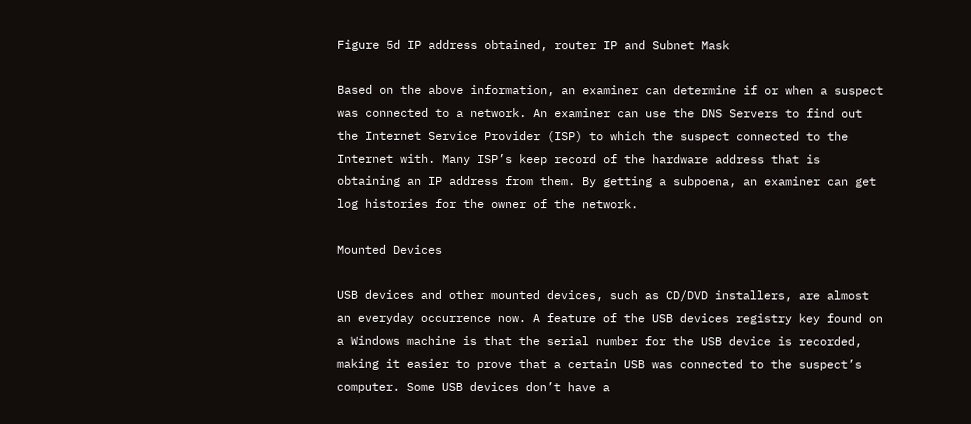Figure 5d IP address obtained, router IP and Subnet Mask

Based on the above information, an examiner can determine if or when a suspect was connected to a network. An examiner can use the DNS Servers to find out the Internet Service Provider (ISP) to which the suspect connected to the Internet with. Many ISP’s keep record of the hardware address that is obtaining an IP address from them. By getting a subpoena, an examiner can get log histories for the owner of the network.

Mounted Devices

USB devices and other mounted devices, such as CD/DVD installers, are almost an everyday occurrence now. A feature of the USB devices registry key found on a Windows machine is that the serial number for the USB device is recorded, making it easier to prove that a certain USB was connected to the suspect’s computer. Some USB devices don’t have a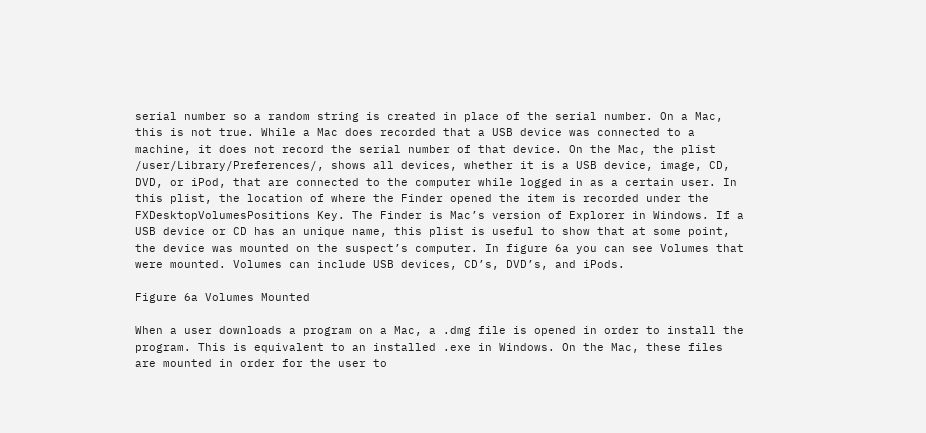serial number so a random string is created in place of the serial number. On a Mac, this is not true. While a Mac does recorded that a USB device was connected to a machine, it does not record the serial number of that device. On the Mac, the plist /user/Library/Preferences/, shows all devices, whether it is a USB device, image, CD, DVD, or iPod, that are connected to the computer while logged in as a certain user. In this plist, the location of where the Finder opened the item is recorded under the FXDesktopVolumesPositions Key. The Finder is Mac’s version of Explorer in Windows. If a USB device or CD has an unique name, this plist is useful to show that at some point, the device was mounted on the suspect’s computer. In figure 6a you can see Volumes that were mounted. Volumes can include USB devices, CD’s, DVD’s, and iPods.

Figure 6a Volumes Mounted

When a user downloads a program on a Mac, a .dmg file is opened in order to install the program. This is equivalent to an installed .exe in Windows. On the Mac, these files are mounted in order for the user to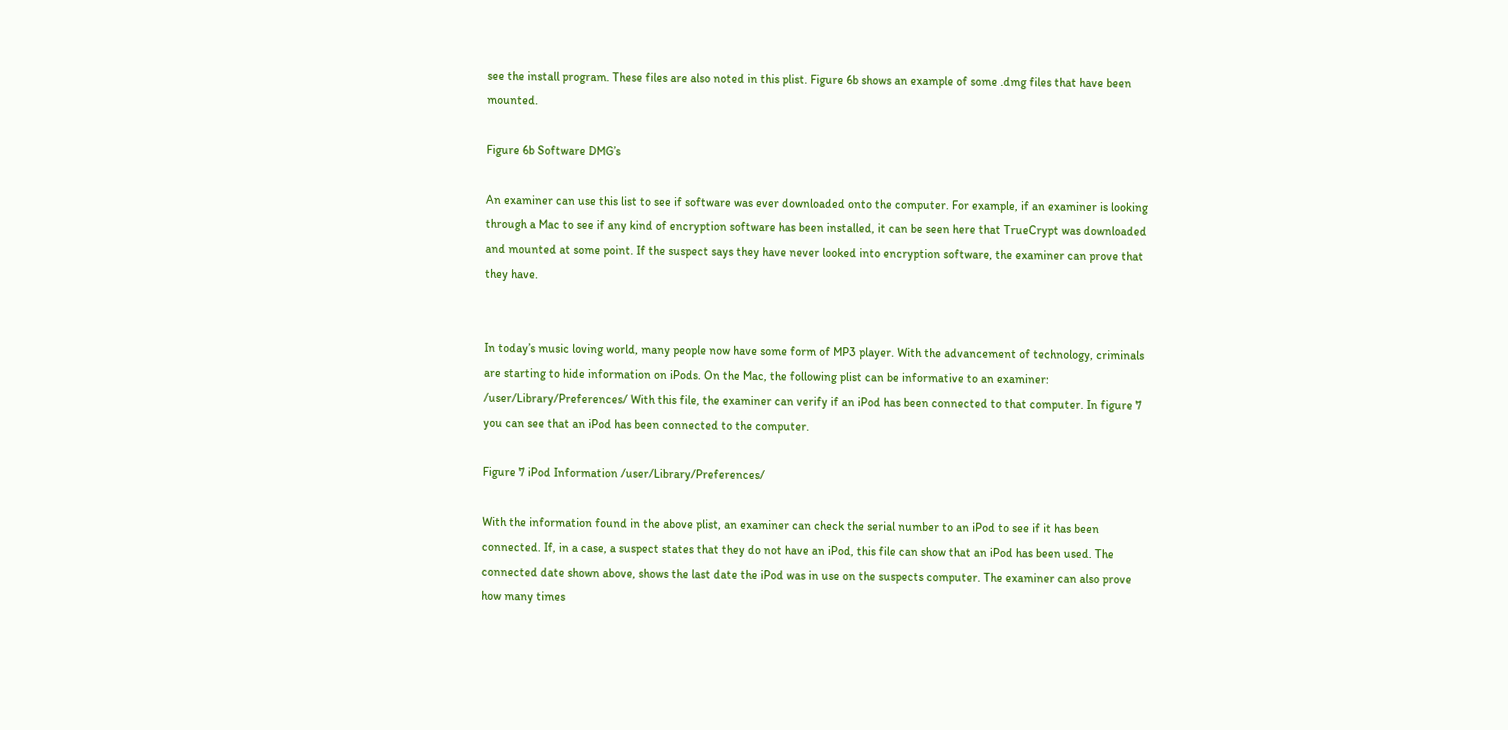see the install program. These files are also noted in this plist. Figure 6b shows an example of some .dmg files that have been mounted.

Figure 6b Software DMG’s

An examiner can use this list to see if software was ever downloaded onto the computer. For example, if an examiner is looking through a Mac to see if any kind of encryption software has been installed, it can be seen here that TrueCrypt was downloaded and mounted at some point. If the suspect says they have never looked into encryption software, the examiner can prove that they have.


In today’s music loving world, many people now have some form of MP3 player. With the advancement of technology, criminals are starting to hide information on iPods. On the Mac, the following plist can be informative to an examiner: /user/Library/Preferences/ With this file, the examiner can verify if an iPod has been connected to that computer. In figure 7 you can see that an iPod has been connected to the computer.

Figure 7 iPod Information /user/Library/Preferences/

With the information found in the above plist, an examiner can check the serial number to an iPod to see if it has been connected. If, in a case, a suspect states that they do not have an iPod, this file can show that an iPod has been used. The connected date shown above, shows the last date the iPod was in use on the suspects computer. The examiner can also prove how many times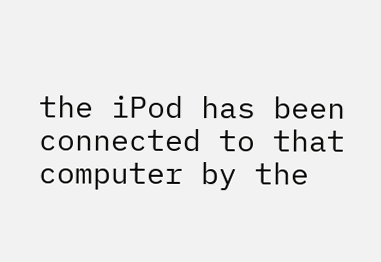the iPod has been connected to that computer by the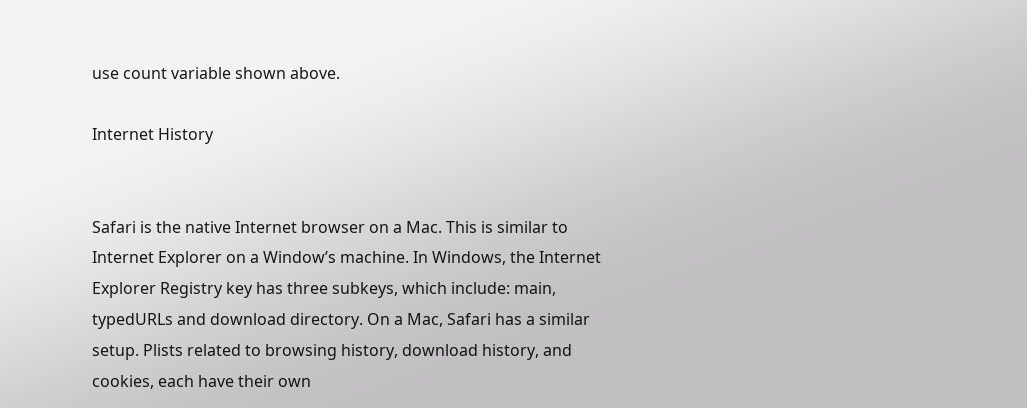use count variable shown above.

Internet History


Safari is the native Internet browser on a Mac. This is similar to Internet Explorer on a Window’s machine. In Windows, the Internet Explorer Registry key has three subkeys, which include: main, typedURLs and download directory. On a Mac, Safari has a similar setup. Plists related to browsing history, download history, and cookies, each have their own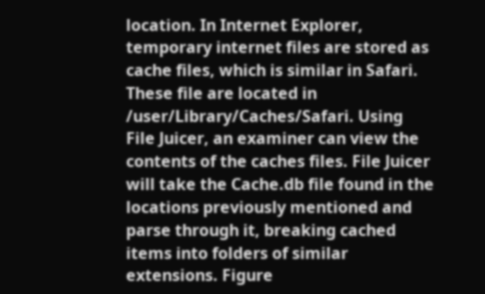location. In Internet Explorer, temporary internet files are stored as cache files, which is similar in Safari. These file are located in /user/Library/Caches/Safari. Using File Juicer, an examiner can view the contents of the caches files. File Juicer will take the Cache.db file found in the locations previously mentioned and parse through it, breaking cached items into folders of similar extensions. Figure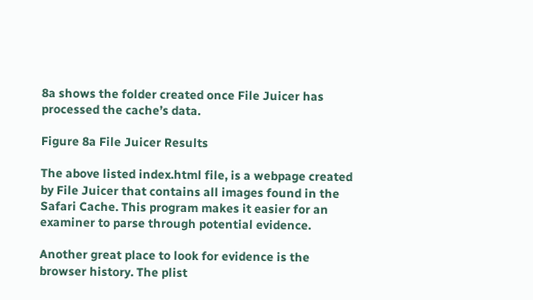8a shows the folder created once File Juicer has processed the cache’s data.

Figure 8a File Juicer Results

The above listed index.html file, is a webpage created by File Juicer that contains all images found in the Safari Cache. This program makes it easier for an examiner to parse through potential evidence.

Another great place to look for evidence is the browser history. The plist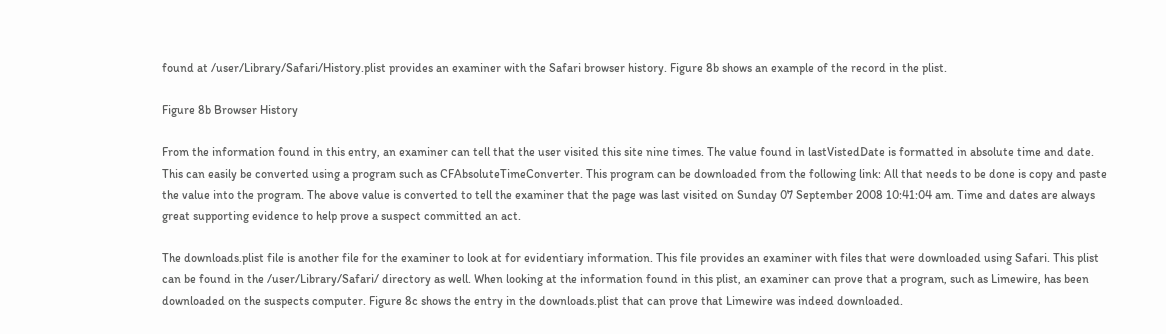found at /user/Library/Safari/History.plist provides an examiner with the Safari browser history. Figure 8b shows an example of the record in the plist.

Figure 8b Browser History

From the information found in this entry, an examiner can tell that the user visited this site nine times. The value found in lastVistedDate is formatted in absolute time and date. This can easily be converted using a program such as CFAbsoluteTimeConverter. This program can be downloaded from the following link: All that needs to be done is copy and paste the value into the program. The above value is converted to tell the examiner that the page was last visited on Sunday 07 September 2008 10:41:04 am. Time and dates are always great supporting evidence to help prove a suspect committed an act.

The downloads.plist file is another file for the examiner to look at for evidentiary information. This file provides an examiner with files that were downloaded using Safari. This plist can be found in the /user/Library/Safari/ directory as well. When looking at the information found in this plist, an examiner can prove that a program, such as Limewire, has been downloaded on the suspects computer. Figure 8c shows the entry in the downloads.plist that can prove that Limewire was indeed downloaded.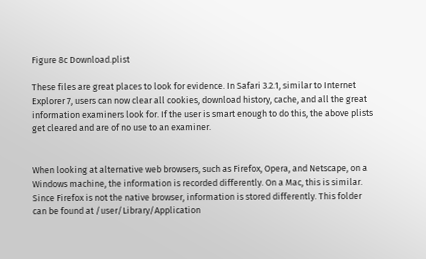Figure 8c Download.plist

These files are great places to look for evidence. In Safari 3.2.1, similar to Internet Explorer 7, users can now clear all cookies, download history, cache, and all the great information examiners look for. If the user is smart enough to do this, the above plists get cleared and are of no use to an examiner.


When looking at alternative web browsers, such as Firefox, Opera, and Netscape, on a Windows machine, the information is recorded differently. On a Mac, this is similar. Since Firefox is not the native browser, information is stored differently. This folder can be found at /user/Library/Application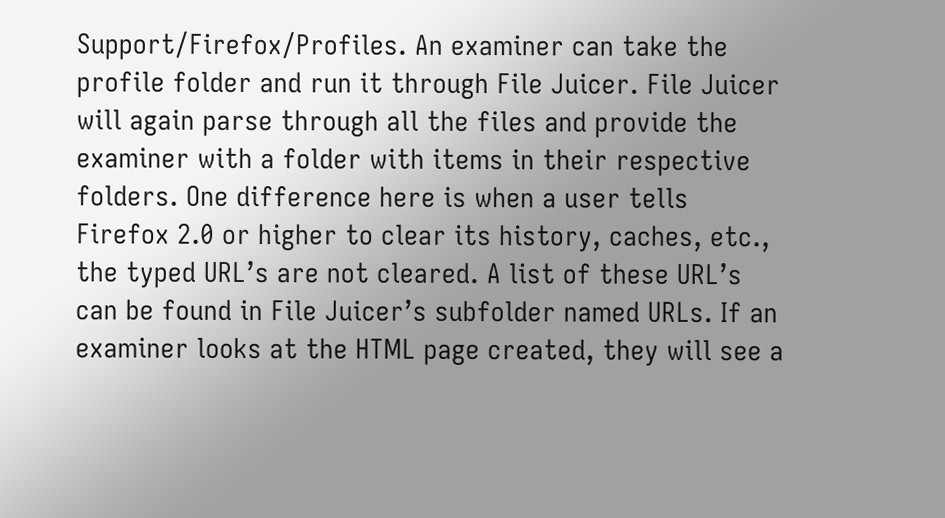Support/Firefox/Profiles. An examiner can take the profile folder and run it through File Juicer. File Juicer will again parse through all the files and provide the examiner with a folder with items in their respective folders. One difference here is when a user tells Firefox 2.0 or higher to clear its history, caches, etc., the typed URL’s are not cleared. A list of these URL’s can be found in File Juicer’s subfolder named URLs. If an examiner looks at the HTML page created, they will see a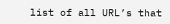list of all URL’s that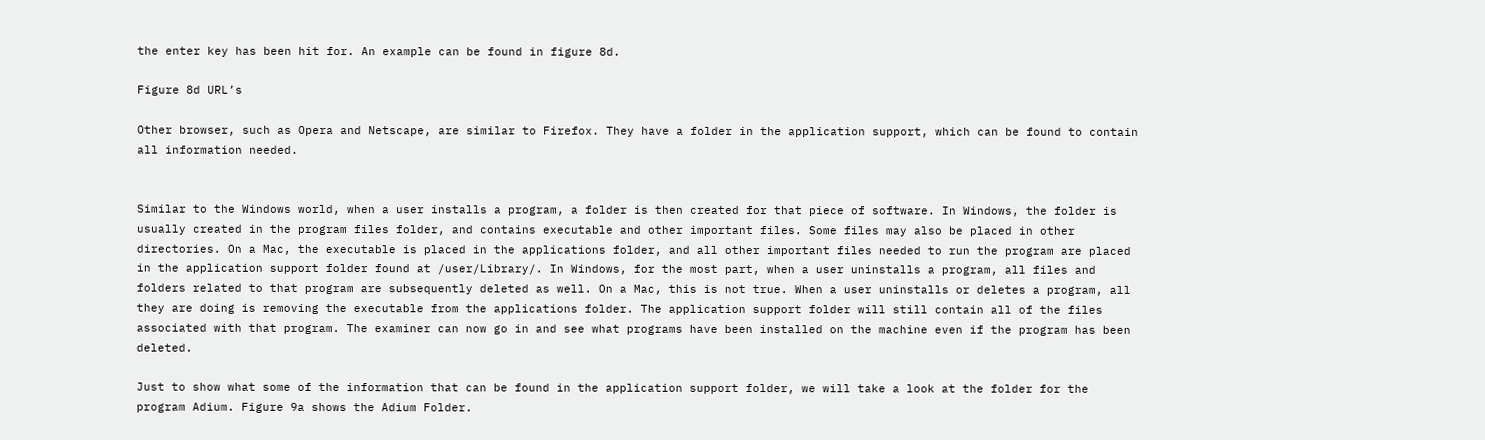the enter key has been hit for. An example can be found in figure 8d.

Figure 8d URL’s

Other browser, such as Opera and Netscape, are similar to Firefox. They have a folder in the application support, which can be found to contain all information needed.


Similar to the Windows world, when a user installs a program, a folder is then created for that piece of software. In Windows, the folder is usually created in the program files folder, and contains executable and other important files. Some files may also be placed in other directories. On a Mac, the executable is placed in the applications folder, and all other important files needed to run the program are placed in the application support folder found at /user/Library/. In Windows, for the most part, when a user uninstalls a program, all files and folders related to that program are subsequently deleted as well. On a Mac, this is not true. When a user uninstalls or deletes a program, all they are doing is removing the executable from the applications folder. The application support folder will still contain all of the files associated with that program. The examiner can now go in and see what programs have been installed on the machine even if the program has been deleted.

Just to show what some of the information that can be found in the application support folder, we will take a look at the folder for the program Adium. Figure 9a shows the Adium Folder.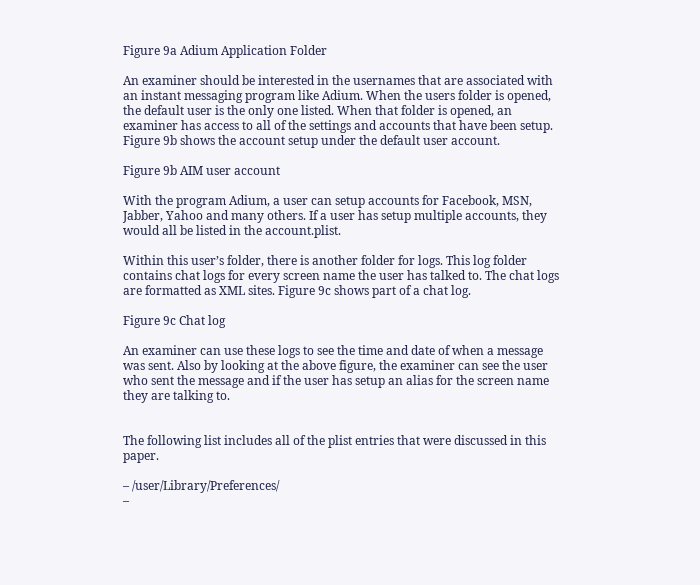Figure 9a Adium Application Folder

An examiner should be interested in the usernames that are associated with an instant messaging program like Adium. When the users folder is opened, the default user is the only one listed. When that folder is opened, an examiner has access to all of the settings and accounts that have been setup. Figure 9b shows the account setup under the default user account.

Figure 9b AIM user account

With the program Adium, a user can setup accounts for Facebook, MSN, Jabber, Yahoo and many others. If a user has setup multiple accounts, they would all be listed in the account.plist.

Within this user’s folder, there is another folder for logs. This log folder contains chat logs for every screen name the user has talked to. The chat logs are formatted as XML sites. Figure 9c shows part of a chat log.

Figure 9c Chat log

An examiner can use these logs to see the time and date of when a message was sent. Also by looking at the above figure, the examiner can see the user who sent the message and if the user has setup an alias for the screen name they are talking to.


The following list includes all of the plist entries that were discussed in this paper.

– /user/Library/Preferences/
–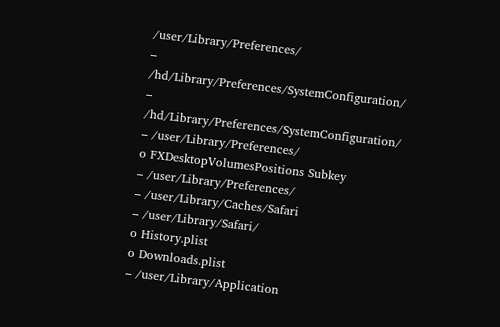/user/Library/Preferences/
– /hd/Library/Preferences/SystemConfiguration/
– /hd/Library/Preferences/SystemConfiguration/
– /user/Library/Preferences/
o FXDesktopVolumesPositions Subkey
– /user/Library/Preferences/
– /user/Library/Caches/Safari
– /user/Library/Safari/
o History.plist
o Downloads.plist
– /user/Library/Application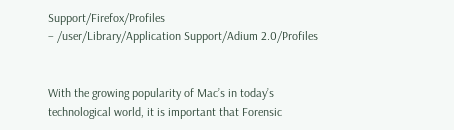Support/Firefox/Profiles
– /user/Library/Application Support/Adium 2.0/Profiles


With the growing popularity of Mac’s in today’s technological world, it is important that Forensic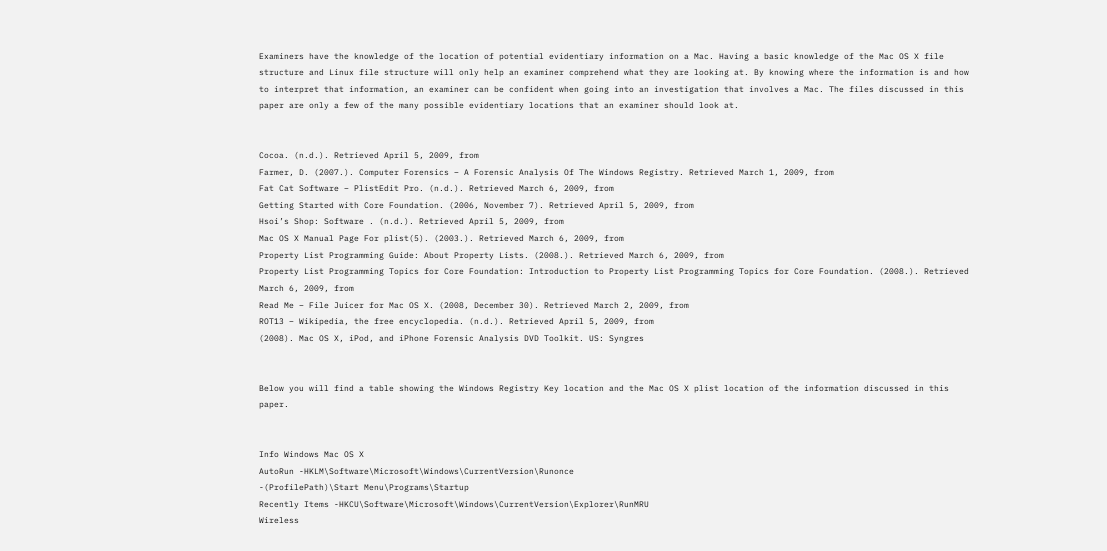Examiners have the knowledge of the location of potential evidentiary information on a Mac. Having a basic knowledge of the Mac OS X file structure and Linux file structure will only help an examiner comprehend what they are looking at. By knowing where the information is and how to interpret that information, an examiner can be confident when going into an investigation that involves a Mac. The files discussed in this paper are only a few of the many possible evidentiary locations that an examiner should look at.


Cocoa. (n.d.). Retrieved April 5, 2009, from
Farmer, D. (2007.). Computer Forensics – A Forensic Analysis Of The Windows Registry. Retrieved March 1, 2009, from
Fat Cat Software – PlistEdit Pro. (n.d.). Retrieved March 6, 2009, from
Getting Started with Core Foundation. (2006, November 7). Retrieved April 5, 2009, from
Hsoi’s Shop: Software . (n.d.). Retrieved April 5, 2009, from
Mac OS X Manual Page For plist(5). (2003.). Retrieved March 6, 2009, from
Property List Programming Guide: About Property Lists. (2008.). Retrieved March 6, 2009, from
Property List Programming Topics for Core Foundation: Introduction to Property List Programming Topics for Core Foundation. (2008.). Retrieved March 6, 2009, from
Read Me – File Juicer for Mac OS X. (2008, December 30). Retrieved March 2, 2009, from
ROT13 – Wikipedia, the free encyclopedia. (n.d.). Retrieved April 5, 2009, from
(2008). Mac OS X, iPod, and iPhone Forensic Analysis DVD Toolkit. US: Syngres


Below you will find a table showing the Windows Registry Key location and the Mac OS X plist location of the information discussed in this paper.


Info Windows Mac OS X
AutoRun -HKLM\Software\Microsoft\Windows\CurrentVersion\Runonce
-(ProfilePath)\Start Menu\Programs\Startup
Recently Items -HKCU\Software\Microsoft\Windows\CurrentVersion\Explorer\RunMRU
Wireless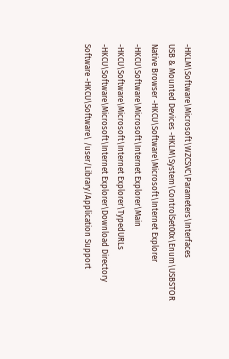-HKLM\Software\Microsoft\WZCSVC\Parameters\Interfaces
USB & Mounted Devices -HKLM\System\ControlSet00x\Enum\USBSTOR
Native Browser -HKCU\Software\Microsoft\Internet Explorer
-HKCU\Software\Microsoft\Internet Explorer\Main
-HKCU\Software\Microsoft\Internet Explorer\TypedURLs
-HKCU\Software\Microsoft\Internet Explorer\Download Directory
Software -HKCU\Software\ /user/Library/Application Support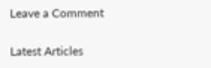Leave a Comment

Latest Articles